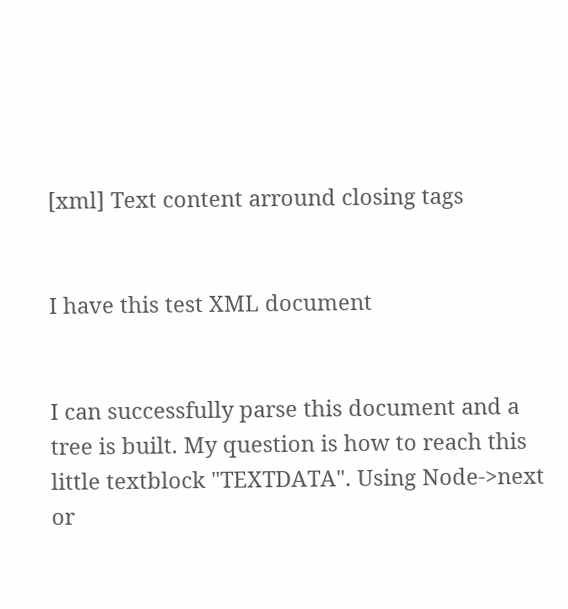[xml] Text content arround closing tags


I have this test XML document


I can successfully parse this document and a tree is built. My question is how to reach this little textblock "TEXTDATA". Using Node->next or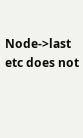Node->last etc does not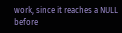work, since it reaches a NULL before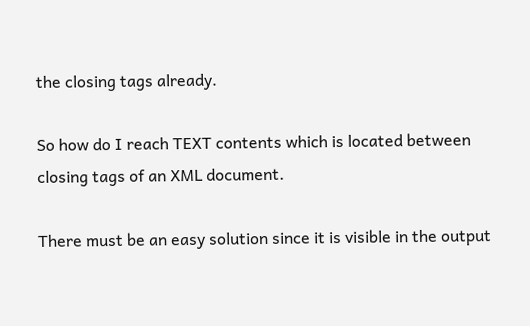the closing tags already.

So how do I reach TEXT contents which is located between closing tags of an XML document.

There must be an easy solution since it is visible in the output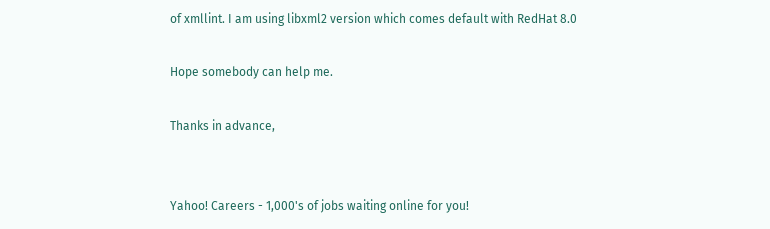of xmllint. I am using libxml2 version which comes default with RedHat 8.0

Hope somebody can help me.

Thanks in advance,


Yahoo! Careers - 1,000's of jobs waiting online for you!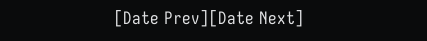[Date Prev][Date Next]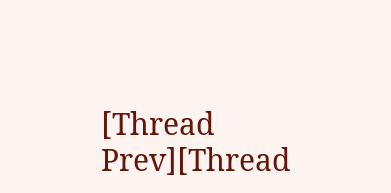[Thread Prev][Thread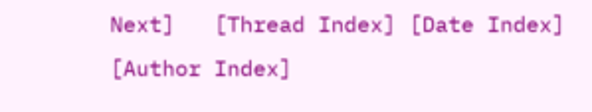Next]   [Thread Index] [Date Index] [Author Index]